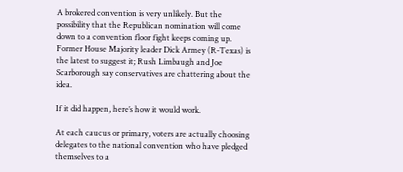A brokered convention is very unlikely. But the possibility that the Republican nomination will come down to a convention floor fight keeps coming up. Former House Majority leader Dick Armey (R-Texas) is the latest to suggest it; Rush Limbaugh and Joe Scarborough say conservatives are chattering about the idea.

If it did happen, here’s how it would work.

At each caucus or primary, voters are actually choosing delegates to the national convention who have pledged themselves to a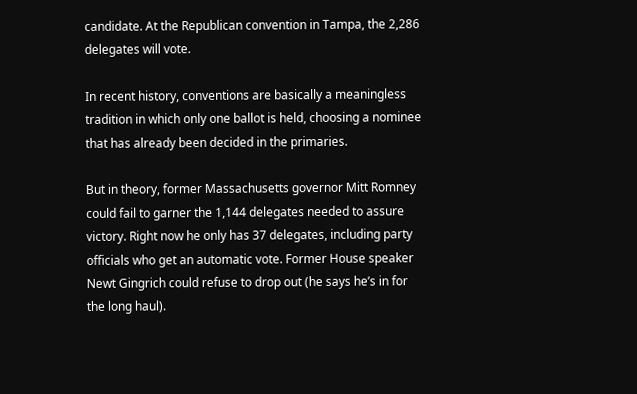candidate. At the Republican convention in Tampa, the 2,286 delegates will vote.

In recent history, conventions are basically a meaningless tradition in which only one ballot is held, choosing a nominee that has already been decided in the primaries.

But in theory, former Massachusetts governor Mitt Romney could fail to garner the 1,144 delegates needed to assure victory. Right now he only has 37 delegates, including party officials who get an automatic vote. Former House speaker Newt Gingrich could refuse to drop out (he says he’s in for the long haul).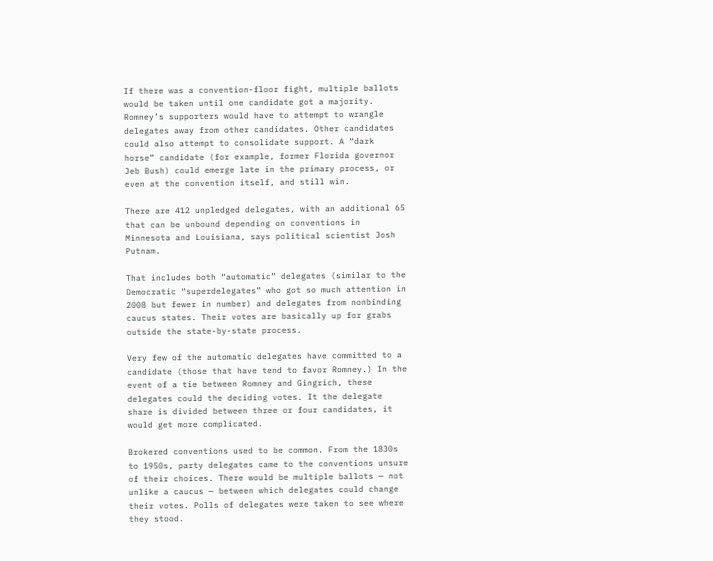If there was a convention-floor fight, multiple ballots would be taken until one candidate got a majority. Romney’s supporters would have to attempt to wrangle delegates away from other candidates. Other candidates could also attempt to consolidate support. A “dark horse” candidate (for example, former Florida governor Jeb Bush) could emerge late in the primary process, or even at the convention itself, and still win.

There are 412 unpledged delegates, with an additional 65 that can be unbound depending on conventions in Minnesota and Louisiana, says political scientist Josh Putnam.

That includes both “automatic” delegates (similar to the Democratic “superdelegates” who got so much attention in 2008 but fewer in number) and delegates from nonbinding caucus states. Their votes are basically up for grabs outside the state-by-state process.

Very few of the automatic delegates have committed to a candidate (those that have tend to favor Romney.) In the event of a tie between Romney and Gingrich, these delegates could the deciding votes. It the delegate share is divided between three or four candidates, it would get more complicated.

Brokered conventions used to be common. From the 1830s to 1950s, party delegates came to the conventions unsure of their choices. There would be multiple ballots — not unlike a caucus — between which delegates could change their votes. Polls of delegates were taken to see where they stood.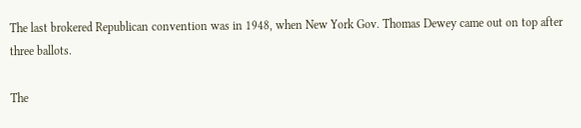The last brokered Republican convention was in 1948, when New York Gov. Thomas Dewey came out on top after three ballots.

The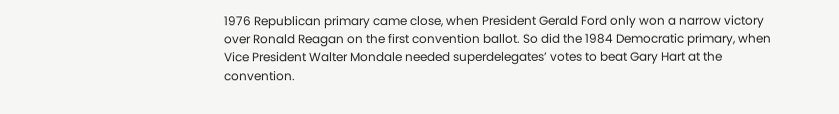1976 Republican primary came close, when President Gerald Ford only won a narrow victory over Ronald Reagan on the first convention ballot. So did the 1984 Democratic primary, when Vice President Walter Mondale needed superdelegates’ votes to beat Gary Hart at the convention.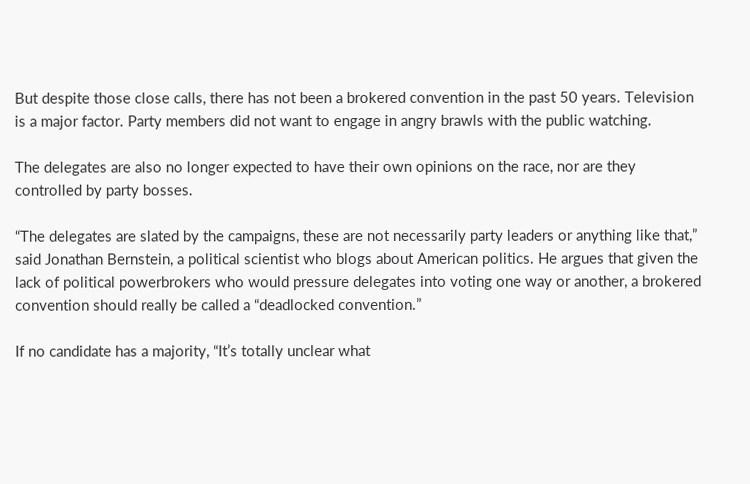But despite those close calls, there has not been a brokered convention in the past 50 years. Television is a major factor. Party members did not want to engage in angry brawls with the public watching.

The delegates are also no longer expected to have their own opinions on the race, nor are they controlled by party bosses.

“The delegates are slated by the campaigns, these are not necessarily party leaders or anything like that,” said Jonathan Bernstein, a political scientist who blogs about American politics. He argues that given the lack of political powerbrokers who would pressure delegates into voting one way or another, a brokered convention should really be called a “deadlocked convention.”

If no candidate has a majority, “It’s totally unclear what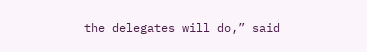the delegates will do,” said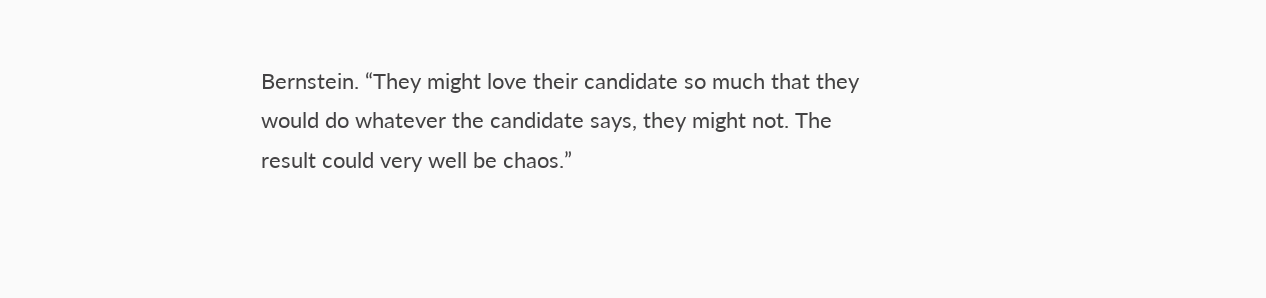Bernstein. “They might love their candidate so much that they would do whatever the candidate says, they might not. The result could very well be chaos.”